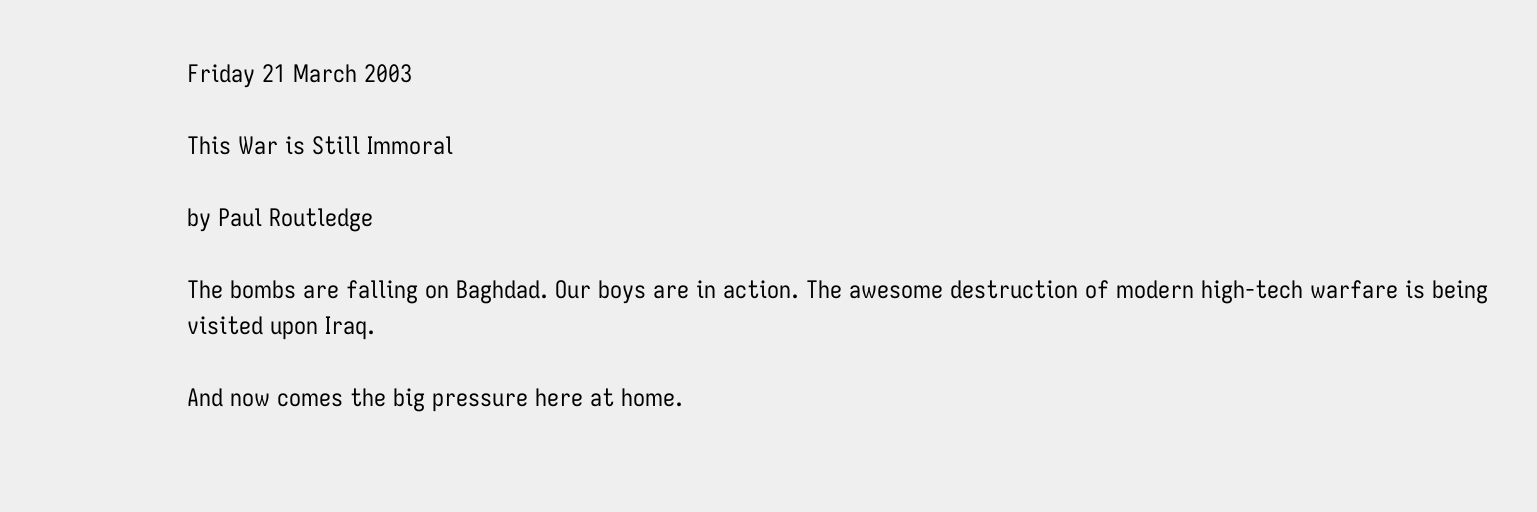Friday 21 March 2003

This War is Still Immoral

by Paul Routledge

The bombs are falling on Baghdad. Our boys are in action. The awesome destruction of modern high-tech warfare is being visited upon Iraq.

And now comes the big pressure here at home.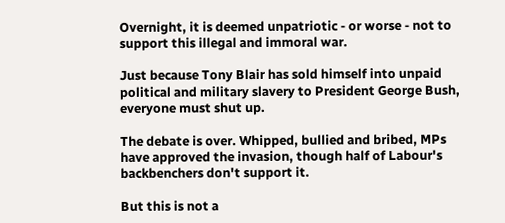Overnight, it is deemed unpatriotic - or worse - not to support this illegal and immoral war.

Just because Tony Blair has sold himself into unpaid political and military slavery to President George Bush, everyone must shut up.

The debate is over. Whipped, bullied and bribed, MPs have approved the invasion, though half of Labour's backbenchers don't support it.

But this is not a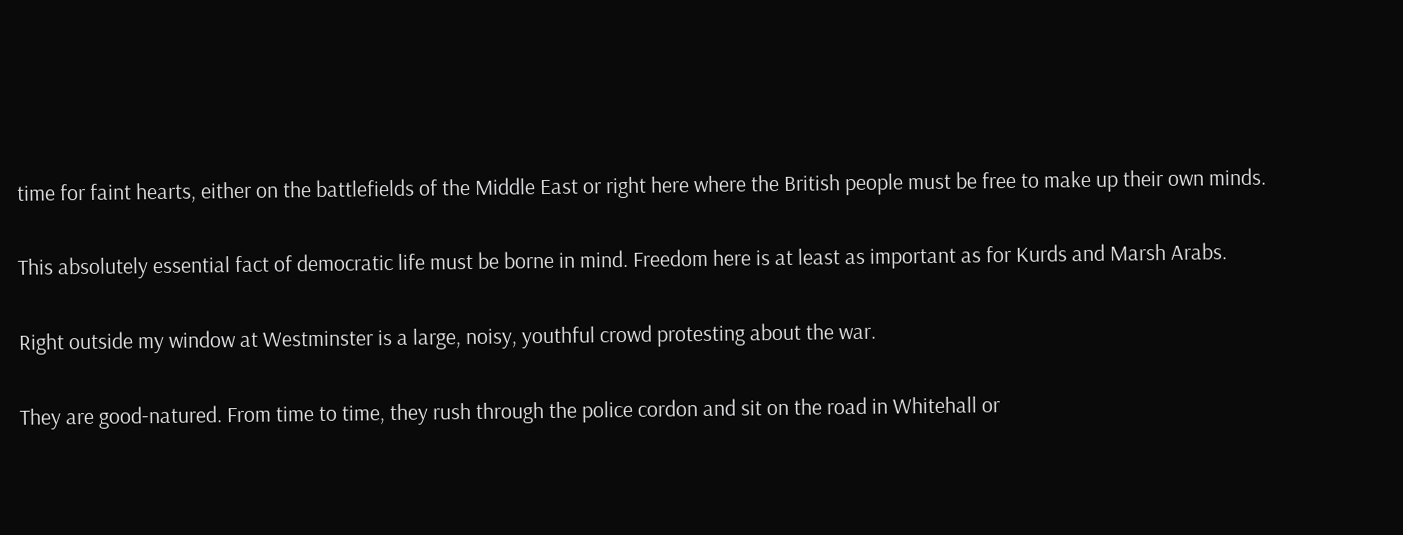time for faint hearts, either on the battlefields of the Middle East or right here where the British people must be free to make up their own minds.

This absolutely essential fact of democratic life must be borne in mind. Freedom here is at least as important as for Kurds and Marsh Arabs.

Right outside my window at Westminster is a large, noisy, youthful crowd protesting about the war.

They are good-natured. From time to time, they rush through the police cordon and sit on the road in Whitehall or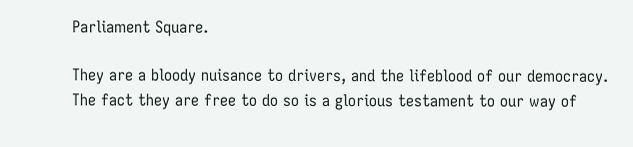Parliament Square.

They are a bloody nuisance to drivers, and the lifeblood of our democracy. The fact they are free to do so is a glorious testament to our way of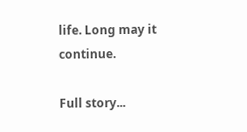life. Long may it continue.

Full story...